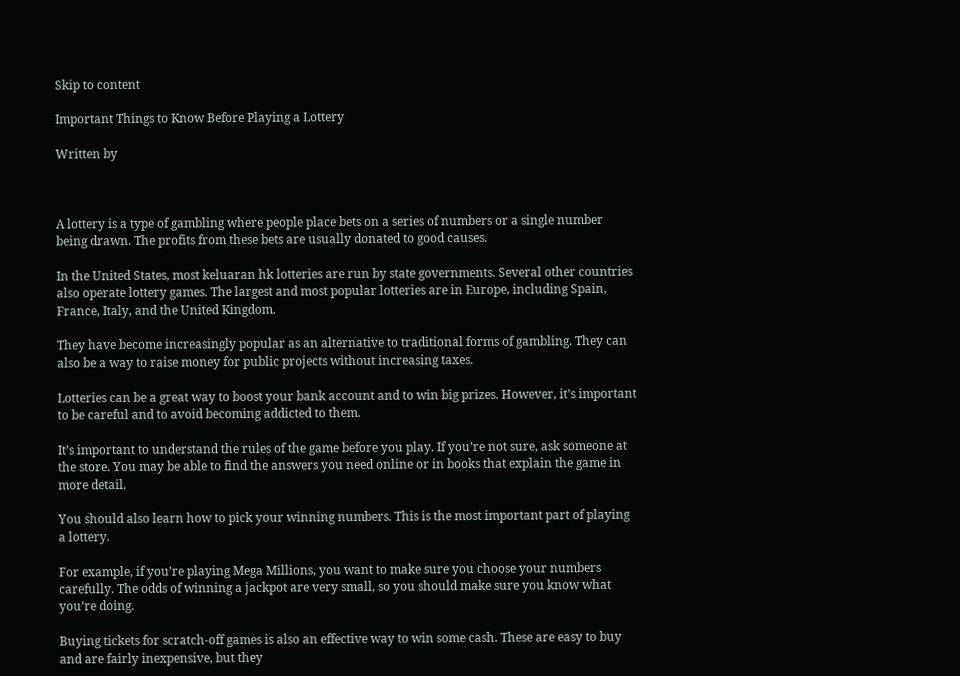Skip to content

Important Things to Know Before Playing a Lottery

Written by



A lottery is a type of gambling where people place bets on a series of numbers or a single number being drawn. The profits from these bets are usually donated to good causes.

In the United States, most keluaran hk lotteries are run by state governments. Several other countries also operate lottery games. The largest and most popular lotteries are in Europe, including Spain, France, Italy, and the United Kingdom.

They have become increasingly popular as an alternative to traditional forms of gambling. They can also be a way to raise money for public projects without increasing taxes.

Lotteries can be a great way to boost your bank account and to win big prizes. However, it’s important to be careful and to avoid becoming addicted to them.

It’s important to understand the rules of the game before you play. If you’re not sure, ask someone at the store. You may be able to find the answers you need online or in books that explain the game in more detail.

You should also learn how to pick your winning numbers. This is the most important part of playing a lottery.

For example, if you’re playing Mega Millions, you want to make sure you choose your numbers carefully. The odds of winning a jackpot are very small, so you should make sure you know what you’re doing.

Buying tickets for scratch-off games is also an effective way to win some cash. These are easy to buy and are fairly inexpensive, but they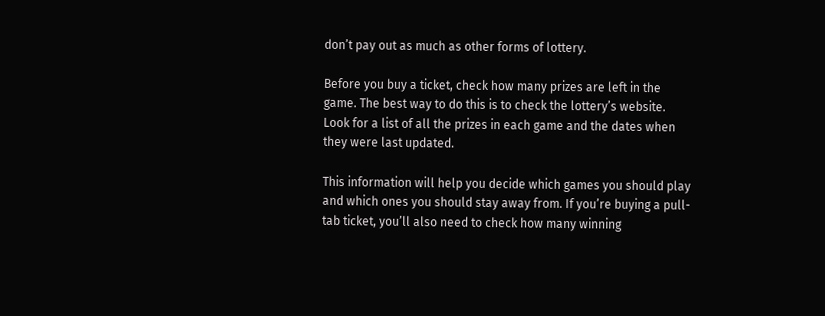don’t pay out as much as other forms of lottery.

Before you buy a ticket, check how many prizes are left in the game. The best way to do this is to check the lottery’s website. Look for a list of all the prizes in each game and the dates when they were last updated.

This information will help you decide which games you should play and which ones you should stay away from. If you’re buying a pull-tab ticket, you’ll also need to check how many winning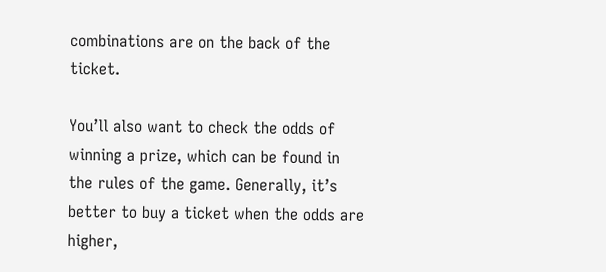combinations are on the back of the ticket.

You’ll also want to check the odds of winning a prize, which can be found in the rules of the game. Generally, it’s better to buy a ticket when the odds are higher,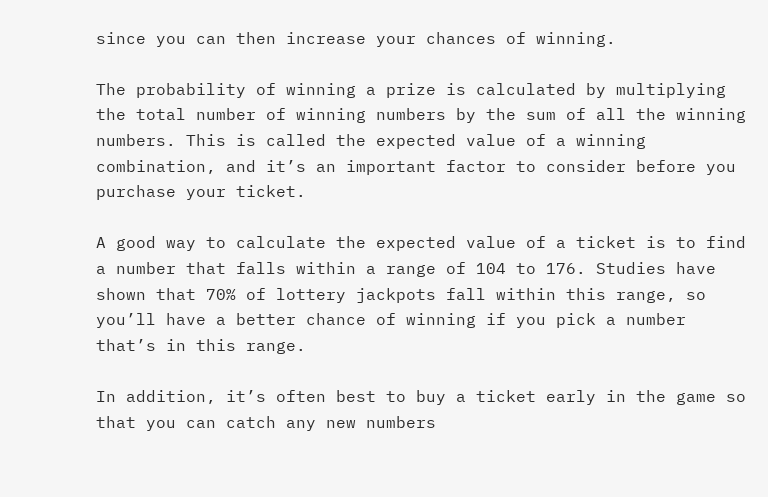since you can then increase your chances of winning.

The probability of winning a prize is calculated by multiplying the total number of winning numbers by the sum of all the winning numbers. This is called the expected value of a winning combination, and it’s an important factor to consider before you purchase your ticket.

A good way to calculate the expected value of a ticket is to find a number that falls within a range of 104 to 176. Studies have shown that 70% of lottery jackpots fall within this range, so you’ll have a better chance of winning if you pick a number that’s in this range.

In addition, it’s often best to buy a ticket early in the game so that you can catch any new numbers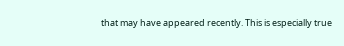that may have appeared recently. This is especially true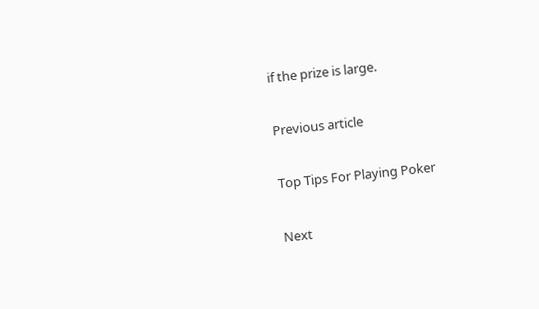if the prize is large.

Previous article

Top Tips For Playing Poker

Next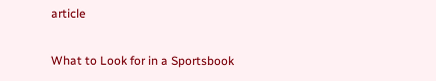article

What to Look for in a Sportsbook